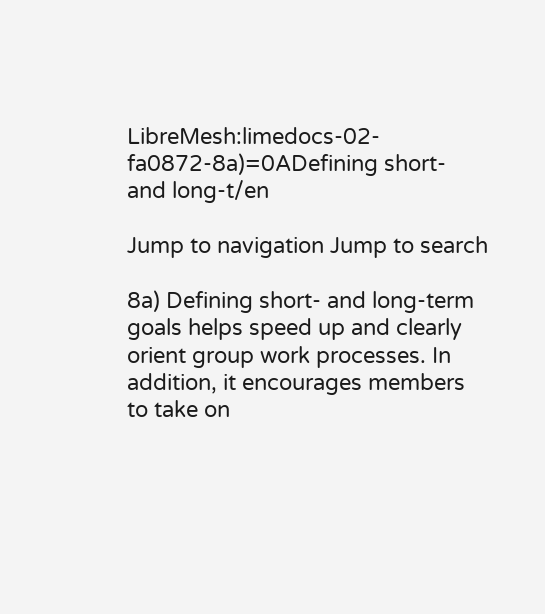LibreMesh:limedocs-02-fa0872-8a)=0ADefining short- and long-t/en

Jump to navigation Jump to search

8a) Defining short- and long-term goals helps speed up and clearly orient group work processes. In addition, it encourages members to take on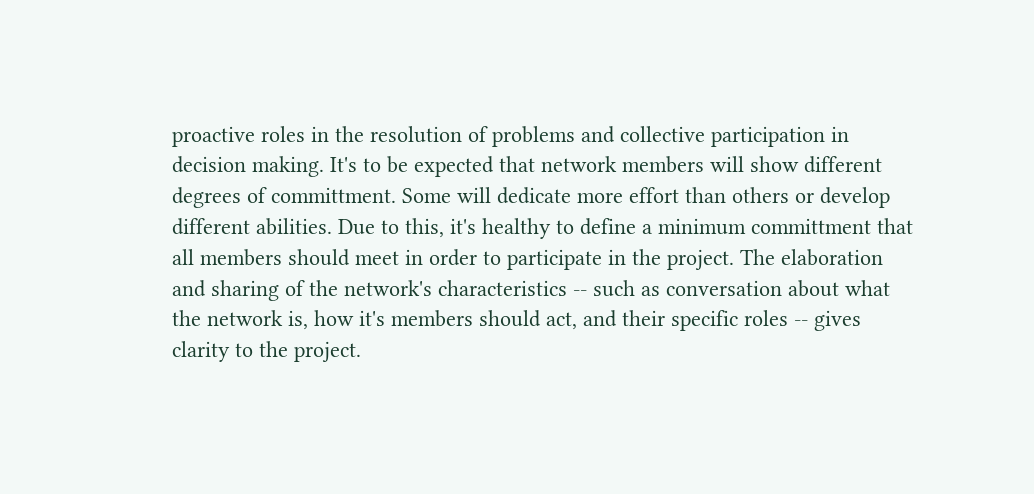proactive roles in the resolution of problems and collective participation in decision making. It's to be expected that network members will show different degrees of committment. Some will dedicate more effort than others or develop different abilities. Due to this, it's healthy to define a minimum committment that all members should meet in order to participate in the project. The elaboration and sharing of the network's characteristics -- such as conversation about what the network is, how it's members should act, and their specific roles -- gives clarity to the project.